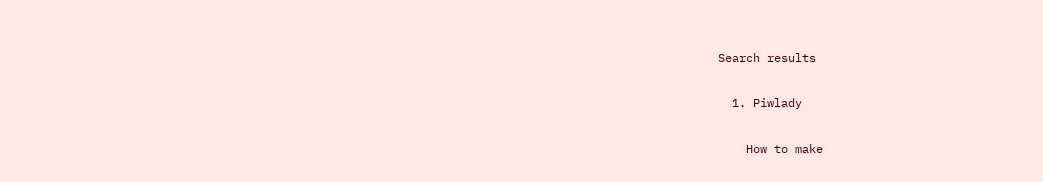Search results

  1. Piwlady

    How to make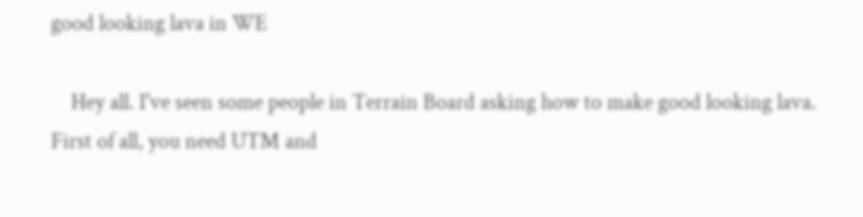good looking lava in WE

    Hey all. I've seen some people in Terrain Board asking how to make good looking lava. First of all, you need UTM and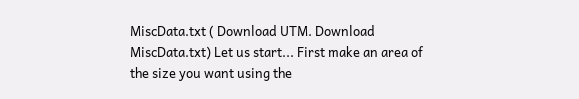MiscData.txt ( Download UTM. Download MiscData.txt) Let us start... First make an area of the size you want using the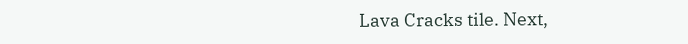Lava Cracks tile. Next,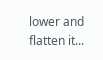lower and flatten it...